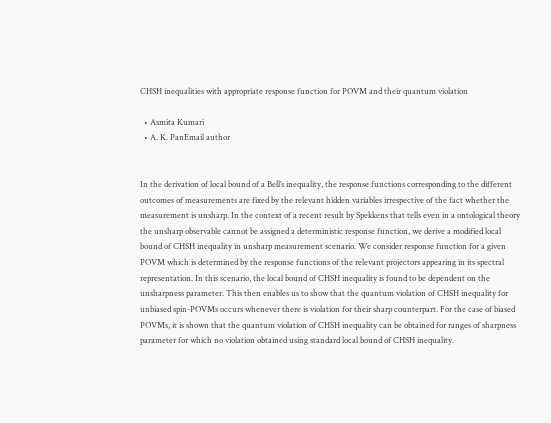CHSH inequalities with appropriate response function for POVM and their quantum violation

  • Asmita Kumari
  • A. K. PanEmail author


In the derivation of local bound of a Bell’s inequality, the response functions corresponding to the different outcomes of measurements are fixed by the relevant hidden variables irrespective of the fact whether the measurement is unsharp. In the context of a recent result by Spekkens that tells even in a ontological theory the unsharp observable cannot be assigned a deterministic response function, we derive a modified local bound of CHSH inequality in unsharp measurement scenario. We consider response function for a given POVM which is determined by the response functions of the relevant projectors appearing in its spectral representation. In this scenario, the local bound of CHSH inequality is found to be dependent on the unsharpness parameter. This then enables us to show that the quantum violation of CHSH inequality for unbiased spin-POVMs occurs whenever there is violation for their sharp counterpart. For the case of biased POVMs, it is shown that the quantum violation of CHSH inequality can be obtained for ranges of sharpness parameter for which no violation obtained using standard local bound of CHSH inequality.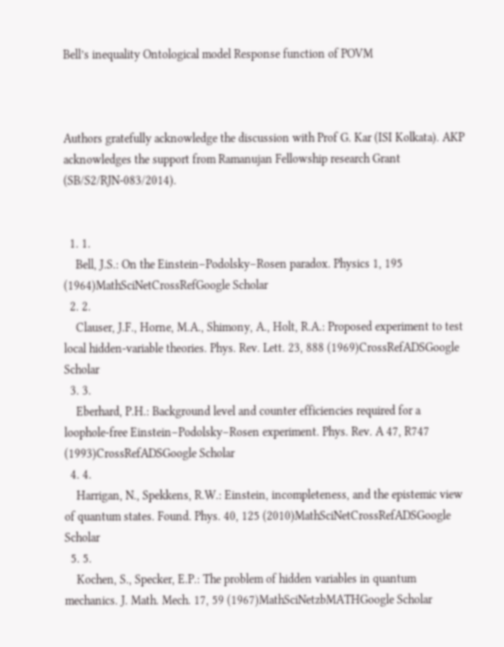Bell’s inequality Ontological model Response function of POVM



Authors gratefully acknowledge the discussion with Prof G. Kar (ISI Kolkata). AKP acknowledges the support from Ramanujan Fellowship research Grant (SB/S2/RJN-083/2014).


  1. 1.
    Bell, J.S.: On the Einstein–Podolsky–Rosen paradox. Physics 1, 195 (1964)MathSciNetCrossRefGoogle Scholar
  2. 2.
    Clauser, J.F., Horne, M.A., Shimony, A., Holt, R.A.: Proposed experiment to test local hidden-variable theories. Phys. Rev. Lett. 23, 888 (1969)CrossRefADSGoogle Scholar
  3. 3.
    Eberhard, P.H.: Background level and counter efficiencies required for a loophole-free Einstein–Podolsky–Rosen experiment. Phys. Rev. A 47, R747 (1993)CrossRefADSGoogle Scholar
  4. 4.
    Harrigan, N., Spekkens, R.W.: Einstein, incompleteness, and the epistemic view of quantum states. Found. Phys. 40, 125 (2010)MathSciNetCrossRefADSGoogle Scholar
  5. 5.
    Kochen, S., Specker, E.P.: The problem of hidden variables in quantum mechanics. J. Math. Mech. 17, 59 (1967)MathSciNetzbMATHGoogle Scholar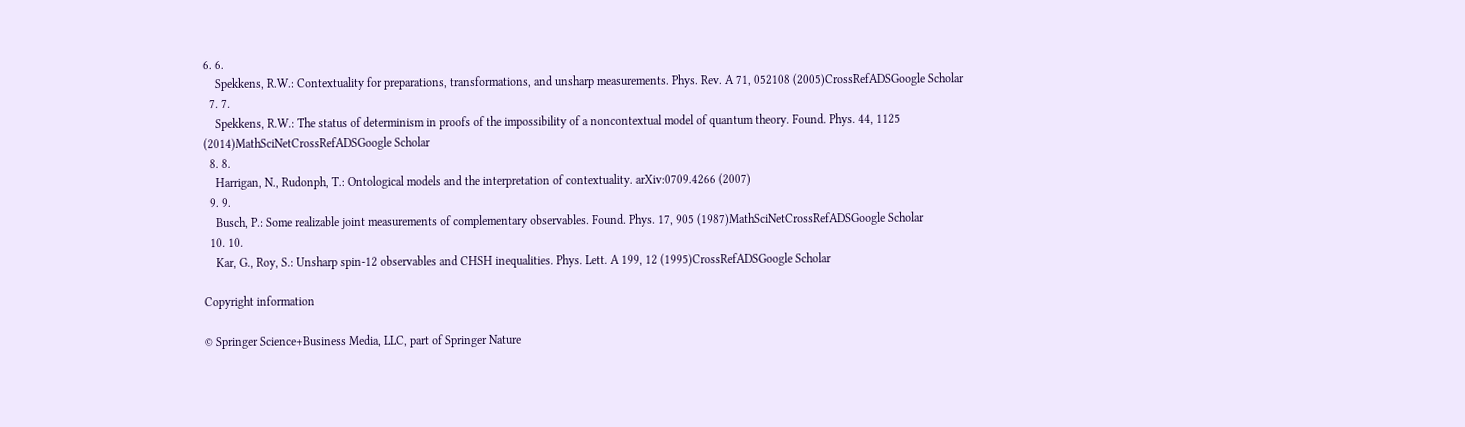6. 6.
    Spekkens, R.W.: Contextuality for preparations, transformations, and unsharp measurements. Phys. Rev. A 71, 052108 (2005)CrossRefADSGoogle Scholar
  7. 7.
    Spekkens, R.W.: The status of determinism in proofs of the impossibility of a noncontextual model of quantum theory. Found. Phys. 44, 1125 (2014)MathSciNetCrossRefADSGoogle Scholar
  8. 8.
    Harrigan, N., Rudonph, T.: Ontological models and the interpretation of contextuality. arXiv:0709.4266 (2007)
  9. 9.
    Busch, P.: Some realizable joint measurements of complementary observables. Found. Phys. 17, 905 (1987)MathSciNetCrossRefADSGoogle Scholar
  10. 10.
    Kar, G., Roy, S.: Unsharp spin-12 observables and CHSH inequalities. Phys. Lett. A 199, 12 (1995)CrossRefADSGoogle Scholar

Copyright information

© Springer Science+Business Media, LLC, part of Springer Nature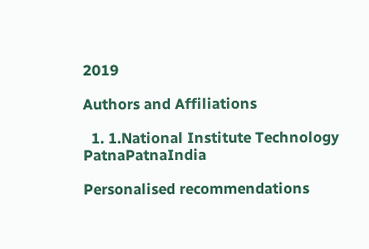2019

Authors and Affiliations

  1. 1.National Institute Technology PatnaPatnaIndia

Personalised recommendations